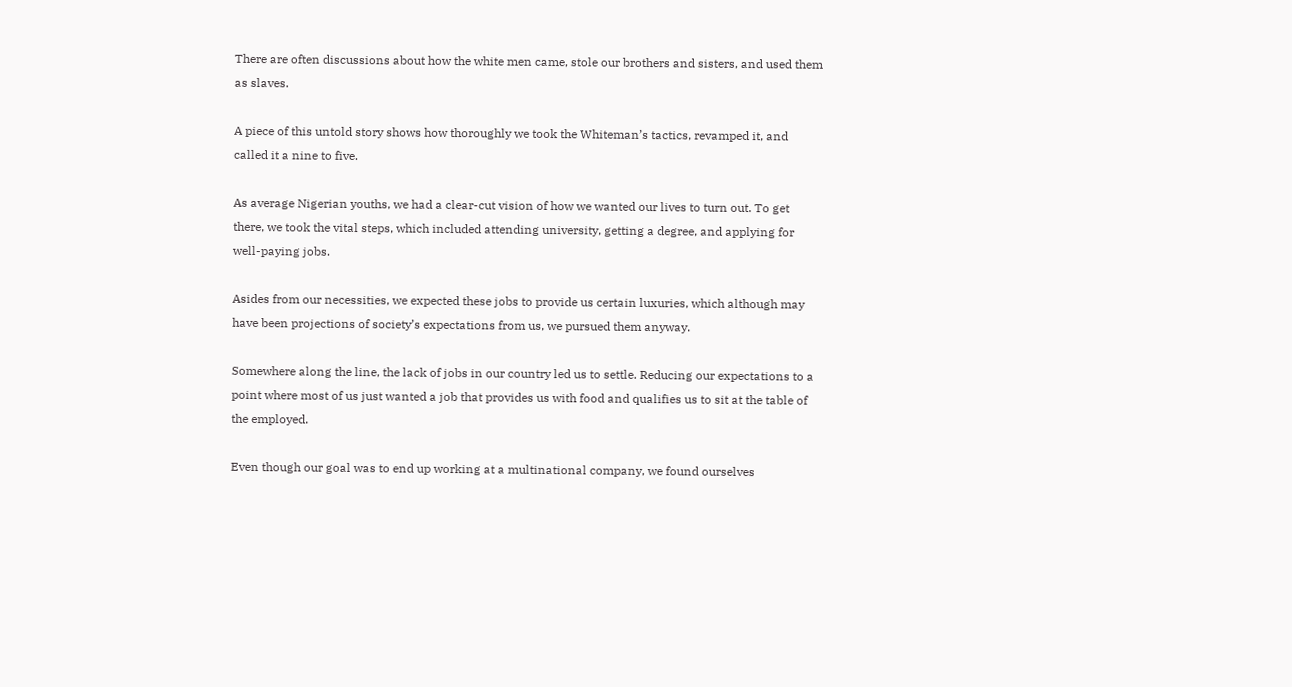There are often discussions about how the white men came, stole our brothers and sisters, and used them as slaves.

A piece of this untold story shows how thoroughly we took the Whiteman’s tactics, revamped it, and called it a nine to five.

As average Nigerian youths, we had a clear-cut vision of how we wanted our lives to turn out. To get there, we took the vital steps, which included attending university, getting a degree, and applying for well-paying jobs.

Asides from our necessities, we expected these jobs to provide us certain luxuries, which although may have been projections of society’s expectations from us, we pursued them anyway.

Somewhere along the line, the lack of jobs in our country led us to settle. Reducing our expectations to a point where most of us just wanted a job that provides us with food and qualifies us to sit at the table of the employed.

Even though our goal was to end up working at a multinational company, we found ourselves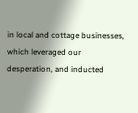in local and cottage businesses, which leveraged our desperation, and inducted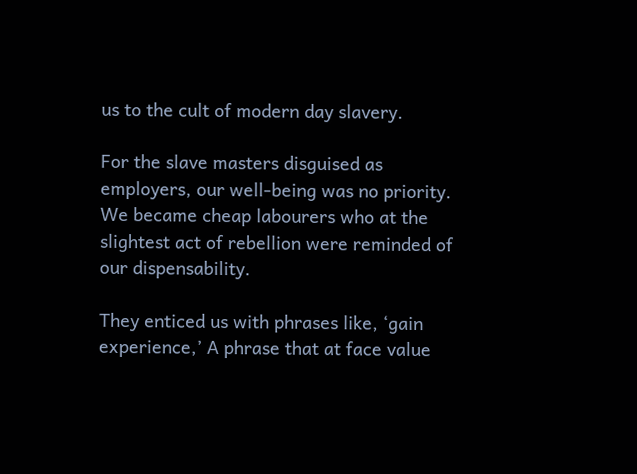us to the cult of modern day slavery.

For the slave masters disguised as employers, our well-being was no priority. We became cheap labourers who at the slightest act of rebellion were reminded of our dispensability.

They enticed us with phrases like, ‘gain experience,’ A phrase that at face value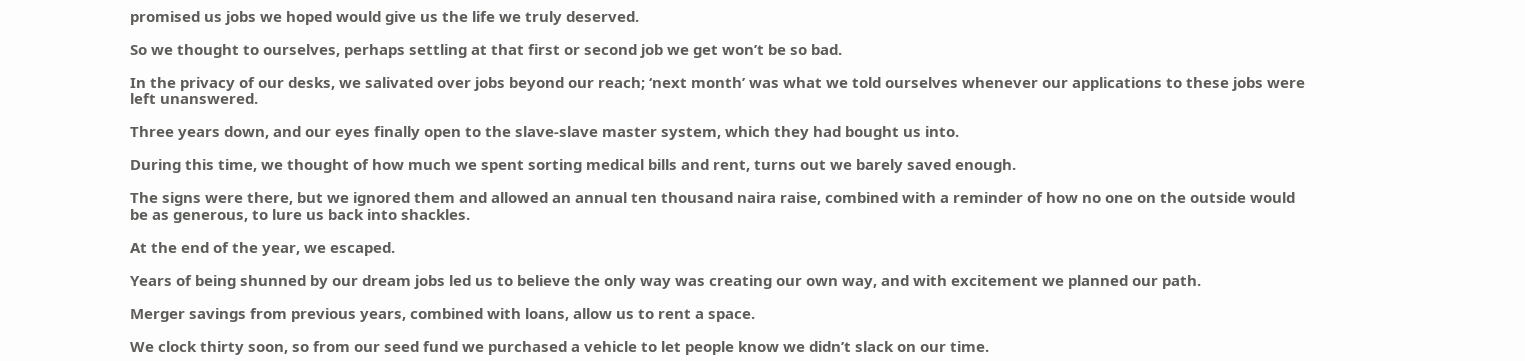promised us jobs we hoped would give us the life we truly deserved.

So we thought to ourselves, perhaps settling at that first or second job we get won’t be so bad.

In the privacy of our desks, we salivated over jobs beyond our reach; ‘next month’ was what we told ourselves whenever our applications to these jobs were left unanswered.

Three years down, and our eyes finally open to the slave-slave master system, which they had bought us into.

During this time, we thought of how much we spent sorting medical bills and rent, turns out we barely saved enough.

The signs were there, but we ignored them and allowed an annual ten thousand naira raise, combined with a reminder of how no one on the outside would be as generous, to lure us back into shackles.

At the end of the year, we escaped.

Years of being shunned by our dream jobs led us to believe the only way was creating our own way, and with excitement we planned our path.

Merger savings from previous years, combined with loans, allow us to rent a space.

We clock thirty soon, so from our seed fund we purchased a vehicle to let people know we didn’t slack on our time.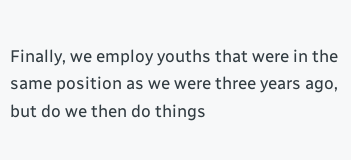Finally, we employ youths that were in the same position as we were three years ago, but do we then do things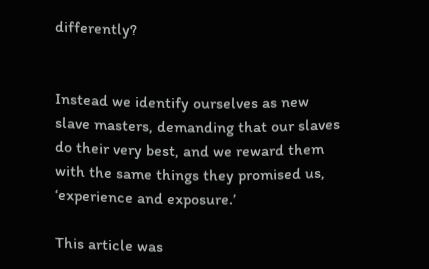differently?


Instead we identify ourselves as new slave masters, demanding that our slaves do their very best, and we reward them with the same things they promised us, ‘experience and exposure.’

This article was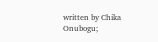written by Chika Onubogu;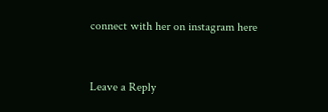connect with her on instagram here


Leave a Reply